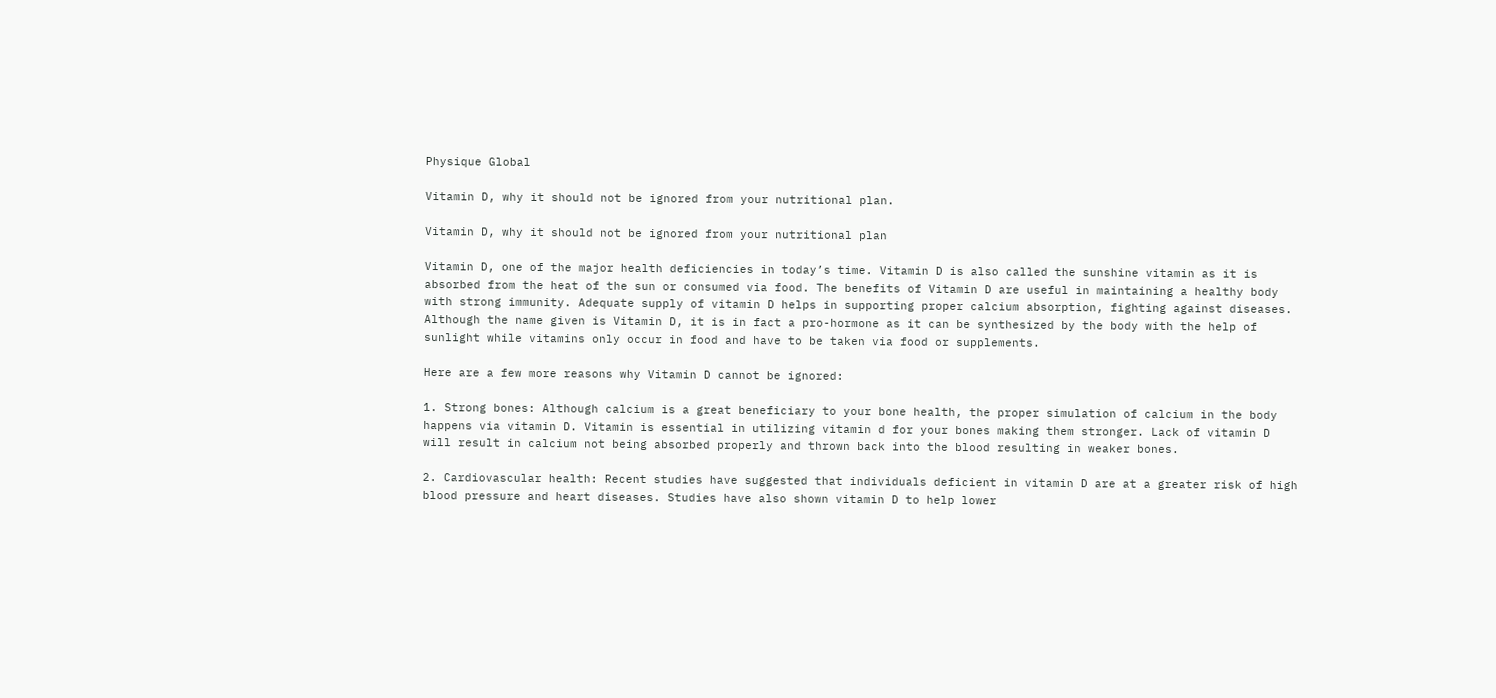Physique Global

Vitamin D, why it should not be ignored from your nutritional plan.

Vitamin D, why it should not be ignored from your nutritional plan

Vitamin D, one of the major health deficiencies in today’s time. Vitamin D is also called the sunshine vitamin as it is absorbed from the heat of the sun or consumed via food. The benefits of Vitamin D are useful in maintaining a healthy body with strong immunity. Adequate supply of vitamin D helps in supporting proper calcium absorption, fighting against diseases. Although the name given is Vitamin D, it is in fact a pro-hormone as it can be synthesized by the body with the help of sunlight while vitamins only occur in food and have to be taken via food or supplements.

Here are a few more reasons why Vitamin D cannot be ignored:

1. Strong bones: Although calcium is a great beneficiary to your bone health, the proper simulation of calcium in the body happens via vitamin D. Vitamin is essential in utilizing vitamin d for your bones making them stronger. Lack of vitamin D will result in calcium not being absorbed properly and thrown back into the blood resulting in weaker bones.

2. Cardiovascular health: Recent studies have suggested that individuals deficient in vitamin D are at a greater risk of high blood pressure and heart diseases. Studies have also shown vitamin D to help lower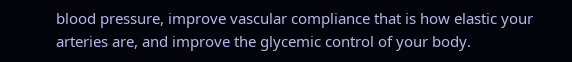blood pressure, improve vascular compliance that is how elastic your arteries are, and improve the glycemic control of your body.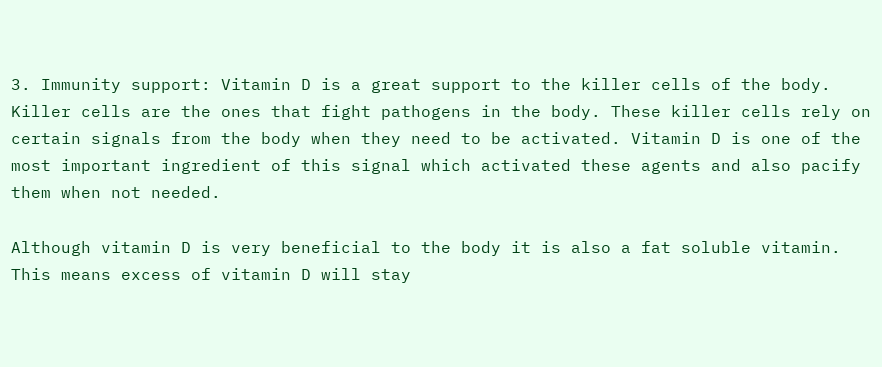3. Immunity support: Vitamin D is a great support to the killer cells of the body. Killer cells are the ones that fight pathogens in the body. These killer cells rely on certain signals from the body when they need to be activated. Vitamin D is one of the most important ingredient of this signal which activated these agents and also pacify them when not needed.

Although vitamin D is very beneficial to the body it is also a fat soluble vitamin. This means excess of vitamin D will stay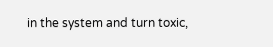in the system and turn toxic,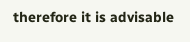therefore it is advisable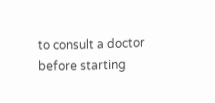to consult a doctor before starting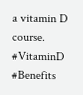a vitamin D course.
#VitaminD #Benefits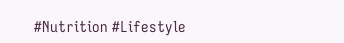#Nutrition #Lifestyle